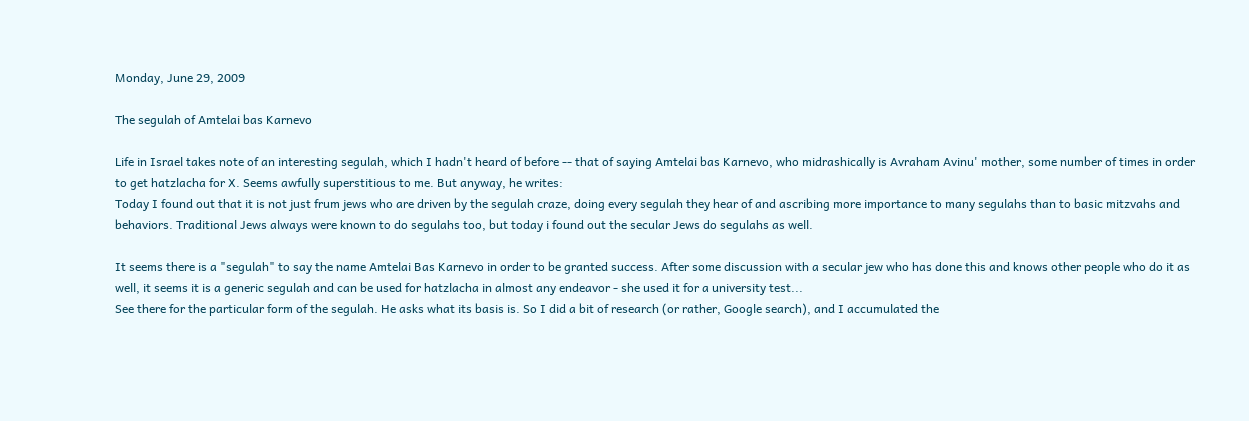Monday, June 29, 2009

The segulah of Amtelai bas Karnevo

Life in Israel takes note of an interesting segulah, which I hadn't heard of before -- that of saying Amtelai bas Karnevo, who midrashically is Avraham Avinu' mother, some number of times in order to get hatzlacha for X. Seems awfully superstitious to me. But anyway, he writes:
Today I found out that it is not just frum jews who are driven by the segulah craze, doing every segulah they hear of and ascribing more importance to many segulahs than to basic mitzvahs and behaviors. Traditional Jews always were known to do segulahs too, but today i found out the secular Jews do segulahs as well.

It seems there is a "segulah" to say the name Amtelai Bas Karnevo in order to be granted success. After some discussion with a secular jew who has done this and knows other people who do it as well, it seems it is a generic segulah and can be used for hatzlacha in almost any endeavor - she used it for a university test...
See there for the particular form of the segulah. He asks what its basis is. So I did a bit of research (or rather, Google search), and I accumulated the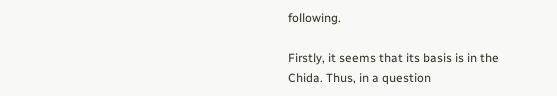following.

Firstly, it seems that its basis is in the Chida. Thus, in a question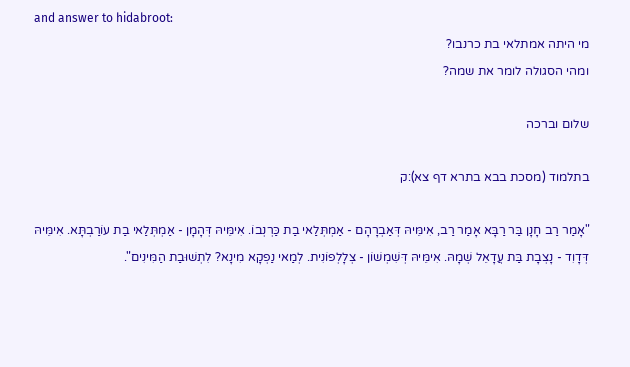and answer to hidabroot:
מי היתה אמתלאי בת כרנבו?
ומהי הסגולה לומר את שמה?

שלום וברכה

בתלמוד (מסכת בבא בתרא דף צא):ק

"אָמַר רַב חָנָן בַּר רַבָּא אָמַר רַב, אִימֵּיהּ דְּאַבְרָהָם - אַמְתְּלַאי בַת כַּרְנְבוֹ. אִימֵּיהּ דְּהָמָן - אַמְתְּלַאי בַת עוֹרַבְתָּא. אִימֵּיהּ דְּדָוִד - נָצְבָת בַּת עֲדָאֵל שְׁמָהּ. אִימֵּיהּ דְּשִׁמְשׁוֹן - צְלָלְפוֹנִית. לְמַאי נַפְקָא מִינָא? לִתְשׁוּבַת הַמִּינִים".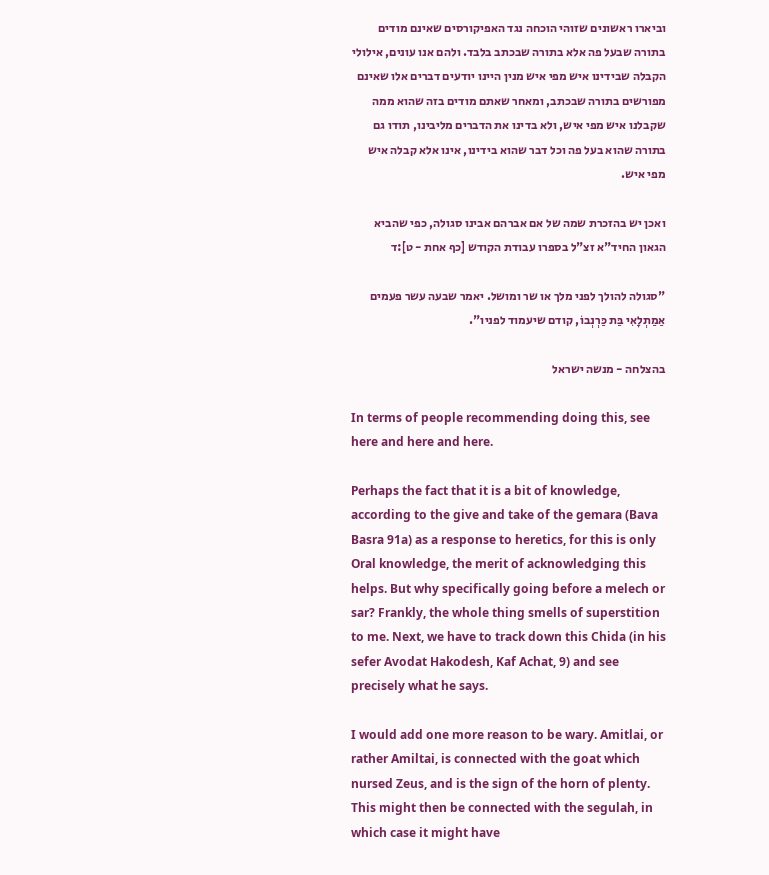וביארו ראשונים שזוהי הוכחה נגד האפיקורסים שאינם מודים בתורה שבעל פה אלא בתורה שבכתב בלבד. ולהם אנו עונים, אילולי הקבלה שבידינו איש מפי איש מנין היינו יודעים דברים אלו שאינם מפורשים בתורה שבכתב, ומאחר שאתם מודים בזה שהוא ממה שקבלנו איש מפי איש, ולא בדינו את הדברים מליבינו, תודו גם בתורה שהוא בעל פה וכל דבר שהוא בידינו, אינו אלא קבלה איש מפי איש.

ואכן יש בהזכרת שמה של אם אברהם אבינו סגולה, כפי שהביא הגאון החיד"א זצ"ל בספרו עבודת הקודש [כף אחת - ט]:ד

"סגולה להולך לפני מלך או שר ומושל. יאמר שבעה עשר פעמים אַמַתְלָאִי בַּת כַּרְנְבוֹ, קודם שיעמוד לפניו".

בהצלחה - מנשה ישראל

In terms of people recommending doing this, see here and here and here.

Perhaps the fact that it is a bit of knowledge, according to the give and take of the gemara (Bava Basra 91a) as a response to heretics, for this is only Oral knowledge, the merit of acknowledging this helps. But why specifically going before a melech or sar? Frankly, the whole thing smells of superstition to me. Next, we have to track down this Chida (in his sefer Avodat Hakodesh, Kaf Achat, 9) and see precisely what he says.

I would add one more reason to be wary. Amitlai, or rather Amiltai, is connected with the goat which nursed Zeus, and is the sign of the horn of plenty. This might then be connected with the segulah, in which case it might have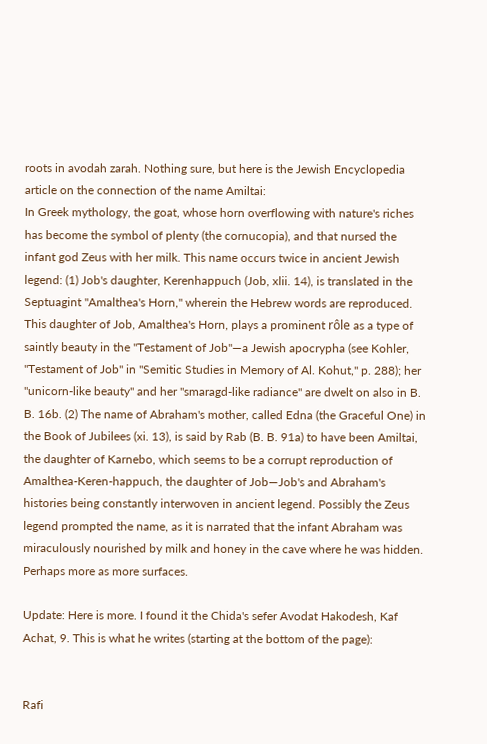roots in avodah zarah. Nothing sure, but here is the Jewish Encyclopedia article on the connection of the name Amiltai:
In Greek mythology, the goat, whose horn overflowing with nature's riches has become the symbol of plenty (the cornucopia), and that nursed the infant god Zeus with her milk. This name occurs twice in ancient Jewish legend: (1) Job's daughter, Kerenhappuch (Job, xlii. 14), is translated in the Septuagint "Amalthea's Horn," wherein the Hebrew words are reproduced. This daughter of Job, Amalthea's Horn, plays a prominent rôle as a type of saintly beauty in the "Testament of Job"—a Jewish apocrypha (see Kohler, "Testament of Job" in "Semitic Studies in Memory of Al. Kohut," p. 288); her "unicorn-like beauty" and her "smaragd-like radiance" are dwelt on also in B. B. 16b. (2) The name of Abraham's mother, called Edna (the Graceful One) in the Book of Jubilees (xi. 13), is said by Rab (B. B. 91a) to have been Amiltai, the daughter of Karnebo, which seems to be a corrupt reproduction of Amalthea-Keren-happuch, the daughter of Job—Job's and Abraham's histories being constantly interwoven in ancient legend. Possibly the Zeus legend prompted the name, as it is narrated that the infant Abraham was miraculously nourished by milk and honey in the cave where he was hidden.
Perhaps more as more surfaces.

Update: Here is more. I found it the Chida's sefer Avodat Hakodesh, Kaf Achat, 9. This is what he writes (starting at the bottom of the page):


Rafi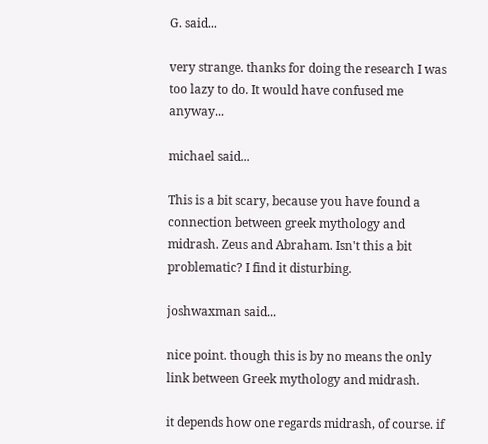G. said...

very strange. thanks for doing the research I was too lazy to do. It would have confused me anyway...

michael said...

This is a bit scary, because you have found a connection between greek mythology and midrash. Zeus and Abraham. Isn't this a bit problematic? I find it disturbing.

joshwaxman said...

nice point. though this is by no means the only link between Greek mythology and midrash.

it depends how one regards midrash, of course. if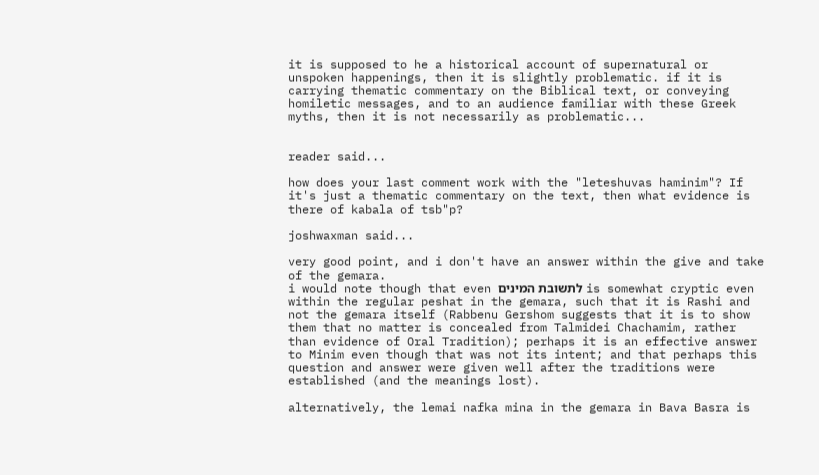it is supposed to he a historical account of supernatural or unspoken happenings, then it is slightly problematic. if it is carrying thematic commentary on the Biblical text, or conveying homiletic messages, and to an audience familiar with these Greek myths, then it is not necessarily as problematic...


reader said...

how does your last comment work with the "leteshuvas haminim"? If it's just a thematic commentary on the text, then what evidence is there of kabala of tsb"p?

joshwaxman said...

very good point, and i don't have an answer within the give and take of the gemara.
i would note though that even לתשובת המינים is somewhat cryptic even within the regular peshat in the gemara, such that it is Rashi and not the gemara itself (Rabbenu Gershom suggests that it is to show them that no matter is concealed from Talmidei Chachamim, rather than evidence of Oral Tradition); perhaps it is an effective answer to Minim even though that was not its intent; and that perhaps this question and answer were given well after the traditions were established (and the meanings lost).

alternatively, the lemai nafka mina in the gemara in Bava Basra is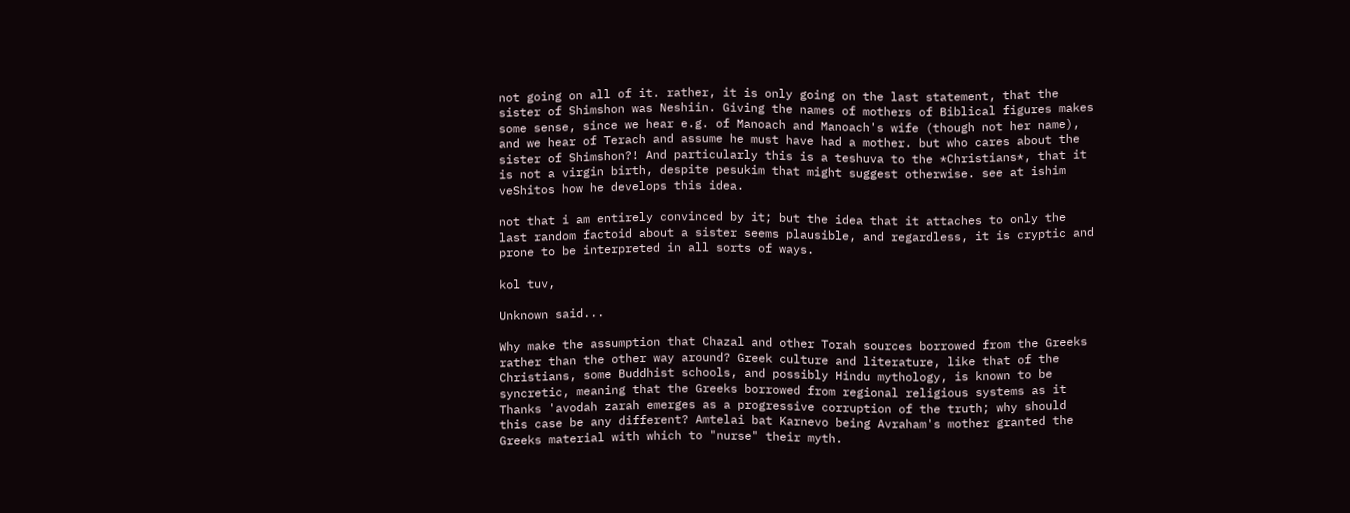not going on all of it. rather, it is only going on the last statement, that the sister of Shimshon was Neshiin. Giving the names of mothers of Biblical figures makes some sense, since we hear e.g. of Manoach and Manoach's wife (though not her name), and we hear of Terach and assume he must have had a mother. but who cares about the sister of Shimshon?! And particularly this is a teshuva to the *Christians*, that it is not a virgin birth, despite pesukim that might suggest otherwise. see at ishim veShitos how he develops this idea.

not that i am entirely convinced by it; but the idea that it attaches to only the last random factoid about a sister seems plausible, and regardless, it is cryptic and prone to be interpreted in all sorts of ways.

kol tuv,

Unknown said...

Why make the assumption that Chazal and other Torah sources borrowed from the Greeks rather than the other way around? Greek culture and literature, like that of the Christians, some Buddhist schools, and possibly Hindu mythology, is known to be syncretic, meaning that the Greeks borrowed from regional religious systems as it Thanks 'avodah zarah emerges as a progressive corruption of the truth; why should this case be any different? Amtelai bat Karnevo being Avraham's mother granted the Greeks material with which to "nurse" their myth.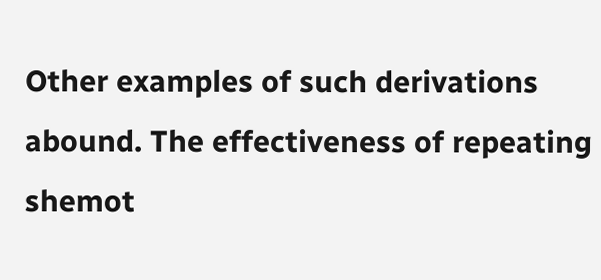Other examples of such derivations abound. The effectiveness of repeating shemot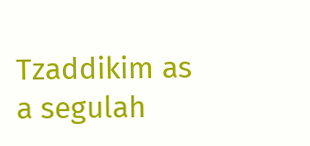Tzaddikim as a segulah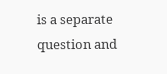is a separate question and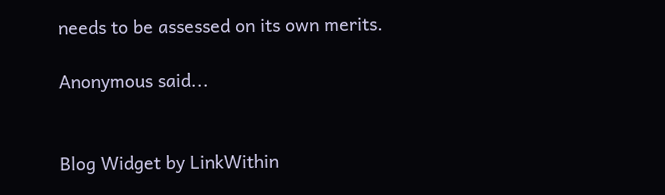needs to be assessed on its own merits.

Anonymous said...


Blog Widget by LinkWithin